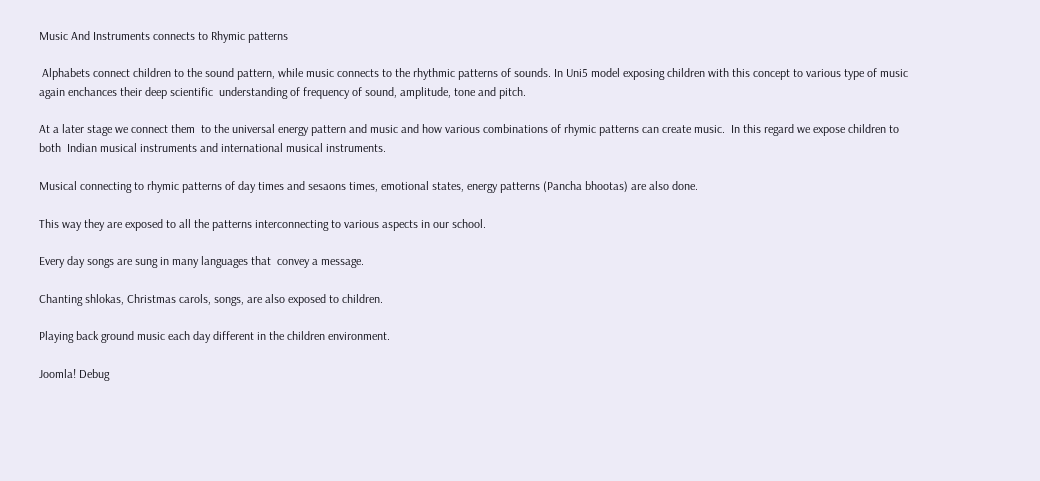Music And Instruments connects to Rhymic patterns

 Alphabets connect children to the sound pattern, while music connects to the rhythmic patterns of sounds. In Uni5 model exposing children with this concept to various type of music again enchances their deep scientific  understanding of frequency of sound, amplitude, tone and pitch.

At a later stage we connect them  to the universal energy pattern and music and how various combinations of rhymic patterns can create music.  In this regard we expose children to both  Indian musical instruments and international musical instruments.

Musical connecting to rhymic patterns of day times and sesaons times, emotional states, energy patterns (Pancha bhootas) are also done.

This way they are exposed to all the patterns interconnecting to various aspects in our school.

Every day songs are sung in many languages that  convey a message.

Chanting shlokas, Christmas carols, songs, are also exposed to children.

Playing back ground music each day different in the children environment.

Joomla! Debug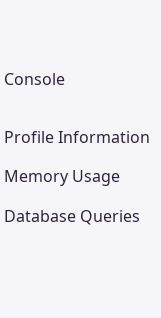Console


Profile Information

Memory Usage

Database Queries